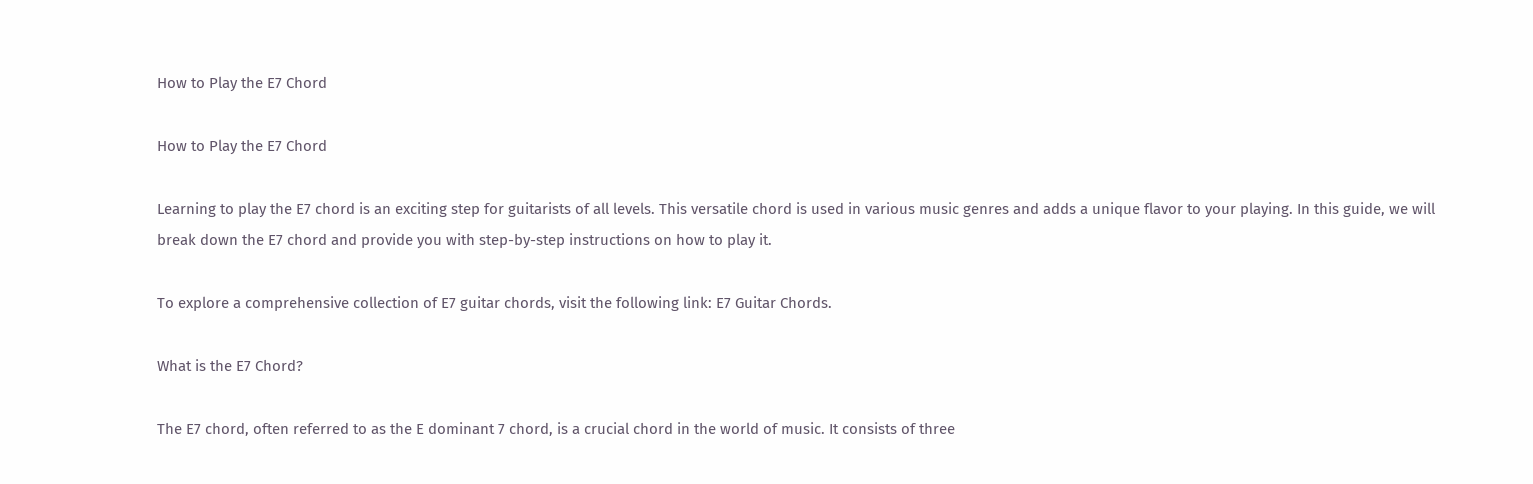How to Play the E7 Chord

How to Play the E7 Chord

Learning to play the E7 chord is an exciting step for guitarists of all levels. This versatile chord is used in various music genres and adds a unique flavor to your playing. In this guide, we will break down the E7 chord and provide you with step-by-step instructions on how to play it.

To explore a comprehensive collection of E7 guitar chords, visit the following link: E7 Guitar Chords.

What is the E7 Chord?

The E7 chord, often referred to as the E dominant 7 chord, is a crucial chord in the world of music. It consists of three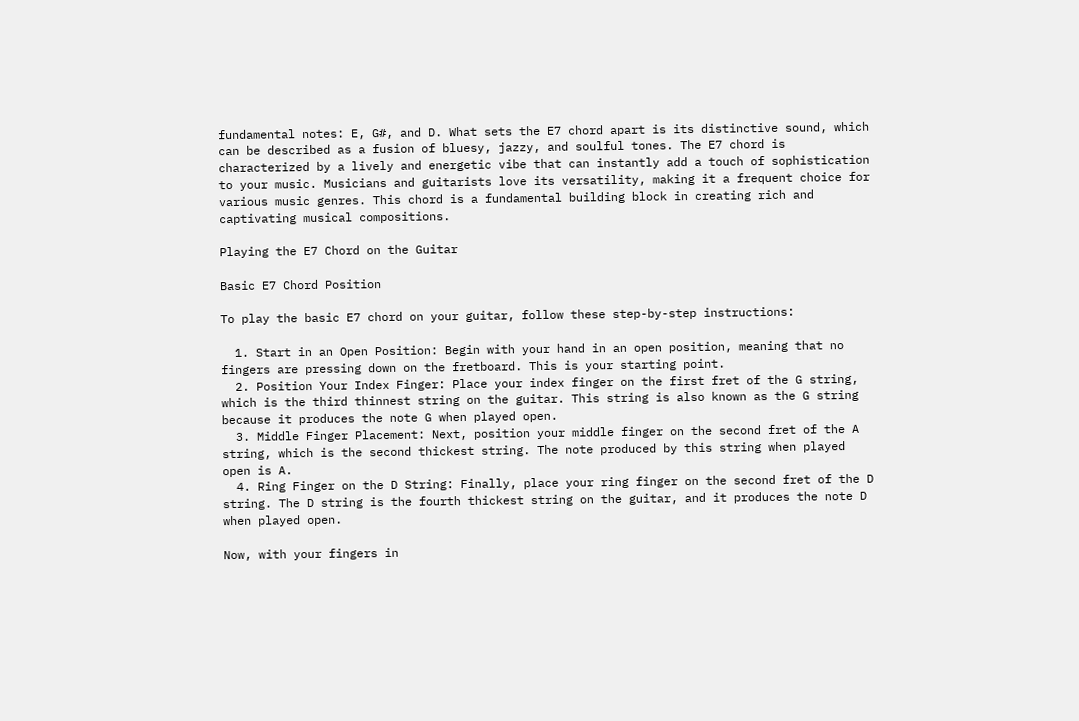fundamental notes: E, G#, and D. What sets the E7 chord apart is its distinctive sound, which can be described as a fusion of bluesy, jazzy, and soulful tones. The E7 chord is characterized by a lively and energetic vibe that can instantly add a touch of sophistication to your music. Musicians and guitarists love its versatility, making it a frequent choice for various music genres. This chord is a fundamental building block in creating rich and captivating musical compositions.

Playing the E7 Chord on the Guitar

Basic E7 Chord Position

To play the basic E7 chord on your guitar, follow these step-by-step instructions:

  1. Start in an Open Position: Begin with your hand in an open position, meaning that no fingers are pressing down on the fretboard. This is your starting point.
  2. Position Your Index Finger: Place your index finger on the first fret of the G string, which is the third thinnest string on the guitar. This string is also known as the G string because it produces the note G when played open.
  3. Middle Finger Placement: Next, position your middle finger on the second fret of the A string, which is the second thickest string. The note produced by this string when played open is A.
  4. Ring Finger on the D String: Finally, place your ring finger on the second fret of the D string. The D string is the fourth thickest string on the guitar, and it produces the note D when played open.

Now, with your fingers in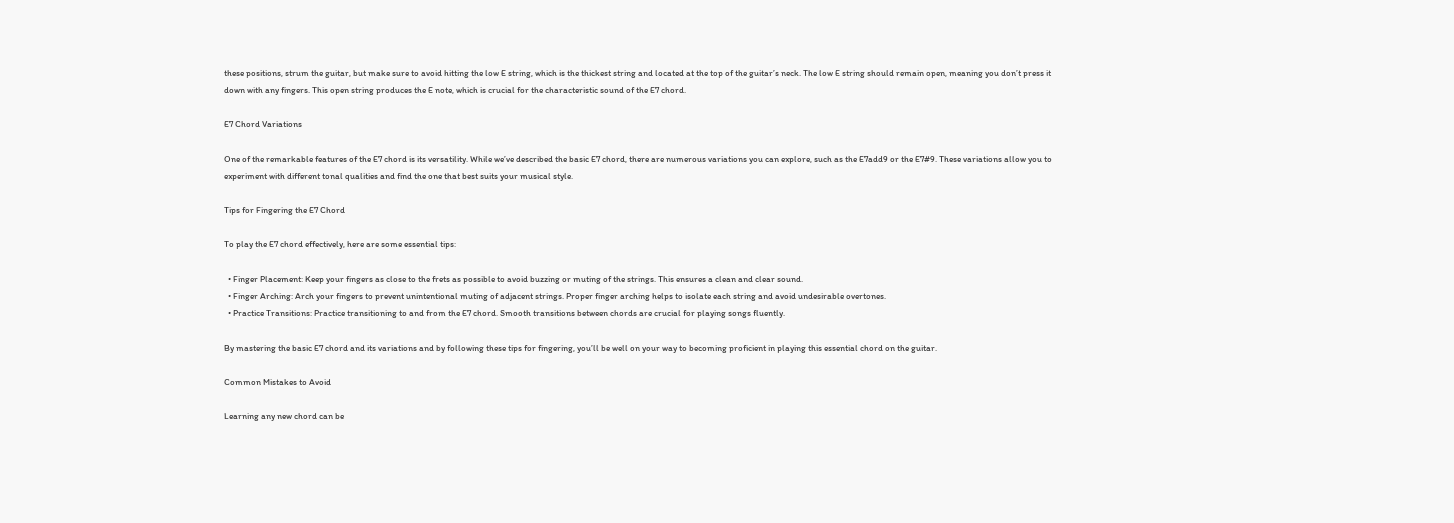these positions, strum the guitar, but make sure to avoid hitting the low E string, which is the thickest string and located at the top of the guitar’s neck. The low E string should remain open, meaning you don’t press it down with any fingers. This open string produces the E note, which is crucial for the characteristic sound of the E7 chord.

E7 Chord Variations

One of the remarkable features of the E7 chord is its versatility. While we’ve described the basic E7 chord, there are numerous variations you can explore, such as the E7add9 or the E7#9. These variations allow you to experiment with different tonal qualities and find the one that best suits your musical style.

Tips for Fingering the E7 Chord

To play the E7 chord effectively, here are some essential tips:

  • Finger Placement: Keep your fingers as close to the frets as possible to avoid buzzing or muting of the strings. This ensures a clean and clear sound.
  • Finger Arching: Arch your fingers to prevent unintentional muting of adjacent strings. Proper finger arching helps to isolate each string and avoid undesirable overtones.
  • Practice Transitions: Practice transitioning to and from the E7 chord. Smooth transitions between chords are crucial for playing songs fluently.

By mastering the basic E7 chord and its variations and by following these tips for fingering, you’ll be well on your way to becoming proficient in playing this essential chord on the guitar.

Common Mistakes to Avoid

Learning any new chord can be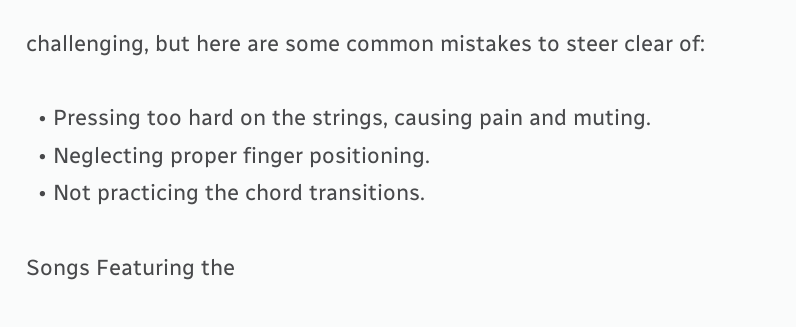challenging, but here are some common mistakes to steer clear of:

  • Pressing too hard on the strings, causing pain and muting.
  • Neglecting proper finger positioning.
  • Not practicing the chord transitions.

Songs Featuring the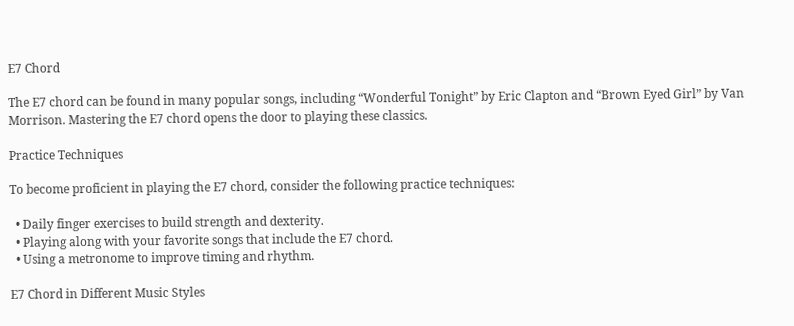E7 Chord

The E7 chord can be found in many popular songs, including “Wonderful Tonight” by Eric Clapton and “Brown Eyed Girl” by Van Morrison. Mastering the E7 chord opens the door to playing these classics.

Practice Techniques

To become proficient in playing the E7 chord, consider the following practice techniques:

  • Daily finger exercises to build strength and dexterity.
  • Playing along with your favorite songs that include the E7 chord.
  • Using a metronome to improve timing and rhythm.

E7 Chord in Different Music Styles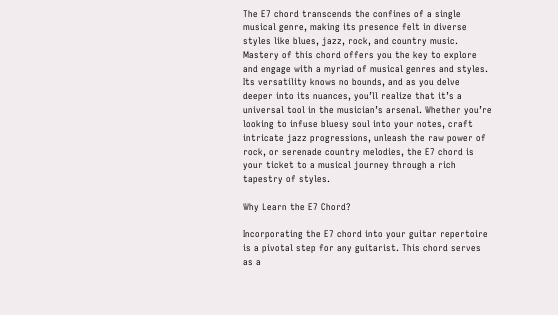The E7 chord transcends the confines of a single musical genre, making its presence felt in diverse styles like blues, jazz, rock, and country music. Mastery of this chord offers you the key to explore and engage with a myriad of musical genres and styles. Its versatility knows no bounds, and as you delve deeper into its nuances, you’ll realize that it’s a universal tool in the musician’s arsenal. Whether you’re looking to infuse bluesy soul into your notes, craft intricate jazz progressions, unleash the raw power of rock, or serenade country melodies, the E7 chord is your ticket to a musical journey through a rich tapestry of styles.

Why Learn the E7 Chord?

Incorporating the E7 chord into your guitar repertoire is a pivotal step for any guitarist. This chord serves as a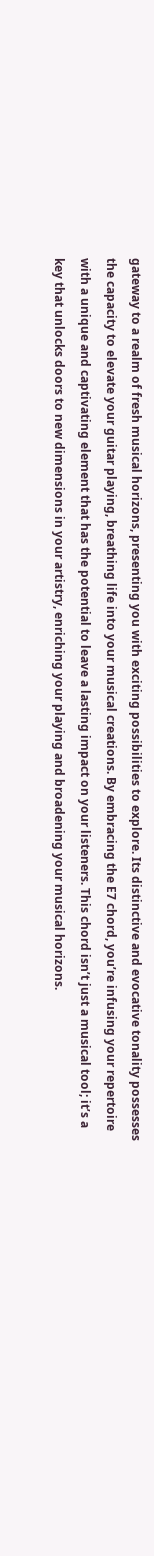gateway to a realm of fresh musical horizons, presenting you with exciting possibilities to explore. Its distinctive and evocative tonality possesses the capacity to elevate your guitar playing, breathing life into your musical creations. By embracing the E7 chord, you’re infusing your repertoire with a unique and captivating element that has the potential to leave a lasting impact on your listeners. This chord isn’t just a musical tool; it’s a key that unlocks doors to new dimensions in your artistry, enriching your playing and broadening your musical horizons.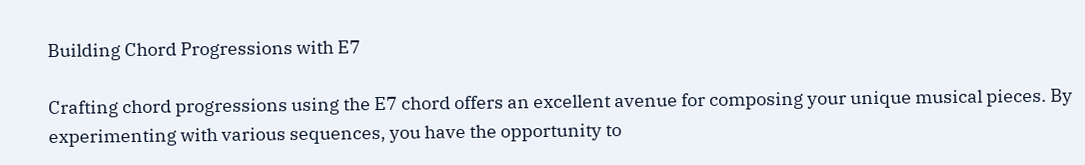Building Chord Progressions with E7

Crafting chord progressions using the E7 chord offers an excellent avenue for composing your unique musical pieces. By experimenting with various sequences, you have the opportunity to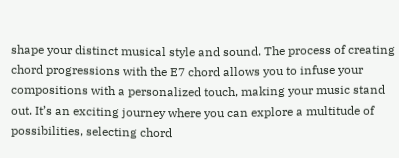shape your distinct musical style and sound. The process of creating chord progressions with the E7 chord allows you to infuse your compositions with a personalized touch, making your music stand out. It’s an exciting journey where you can explore a multitude of possibilities, selecting chord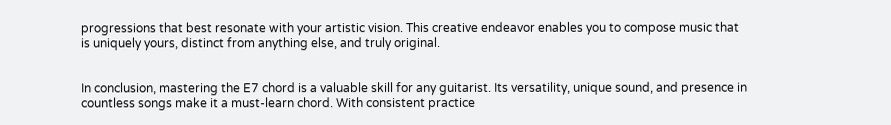progressions that best resonate with your artistic vision. This creative endeavor enables you to compose music that is uniquely yours, distinct from anything else, and truly original.


In conclusion, mastering the E7 chord is a valuable skill for any guitarist. Its versatility, unique sound, and presence in countless songs make it a must-learn chord. With consistent practice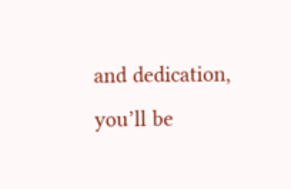and dedication, you’ll be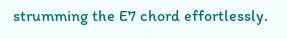strumming the E7 chord effortlessly.